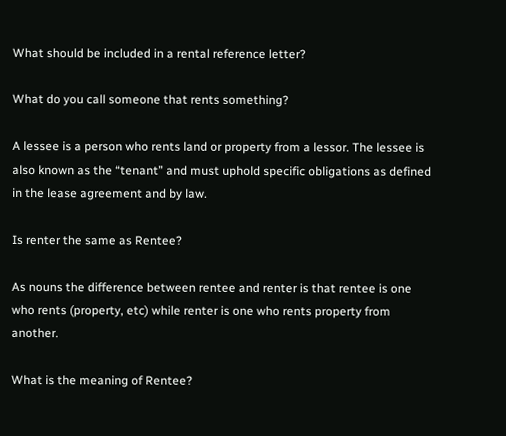What should be included in a rental reference letter?

What do you call someone that rents something?

A lessee is a person who rents land or property from a lessor. The lessee is also known as the “tenant” and must uphold specific obligations as defined in the lease agreement and by law.

Is renter the same as Rentee?

As nouns the difference between rentee and renter is that rentee is one who rents (property, etc) while renter is one who rents property from another.

What is the meaning of Rentee?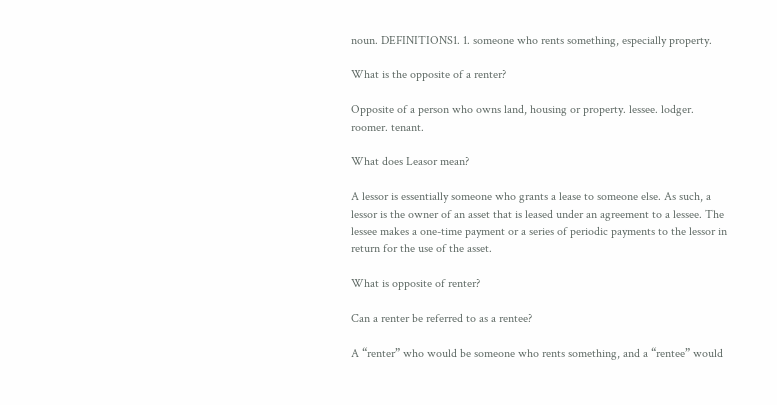noun. DEFINITIONS1. 1. someone who rents something, especially property.

What is the opposite of a renter?

Opposite of a person who owns land, housing or property. lessee. lodger. roomer. tenant.

What does Leasor mean?

A lessor is essentially someone who grants a lease to someone else. As such, a lessor is the owner of an asset that is leased under an agreement to a lessee. The lessee makes a one-time payment or a series of periodic payments to the lessor in return for the use of the asset.

What is opposite of renter?

Can a renter be referred to as a rentee?

A “renter” who would be someone who rents something, and a “rentee” would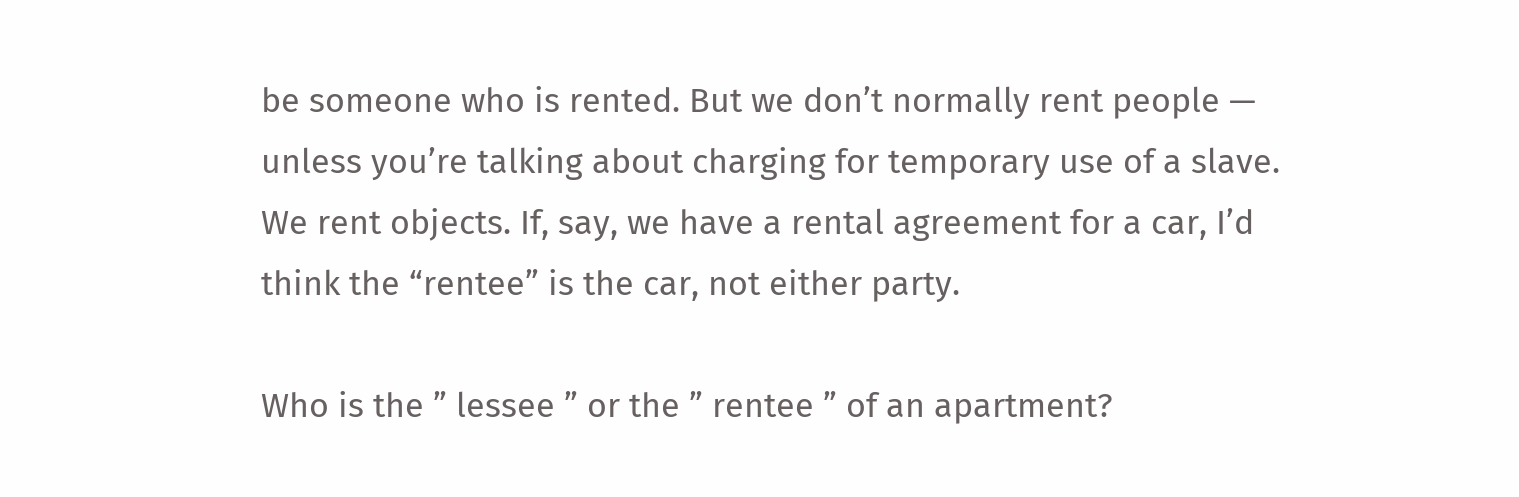be someone who is rented. But we don’t normally rent people — unless you’re talking about charging for temporary use of a slave. We rent objects. If, say, we have a rental agreement for a car, I’d think the “rentee” is the car, not either party.

Who is the ” lessee ” or the ” rentee ” of an apartment?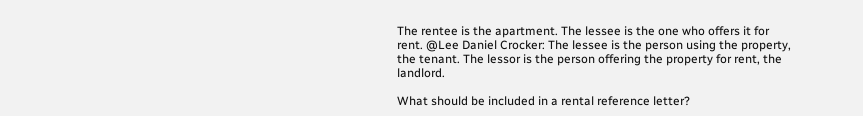The rentee is the apartment. The lessee is the one who offers it for rent. @Lee Daniel Crocker: The lessee is the person using the property, the tenant. The lessor is the person offering the property for rent, the landlord.

What should be included in a rental reference letter?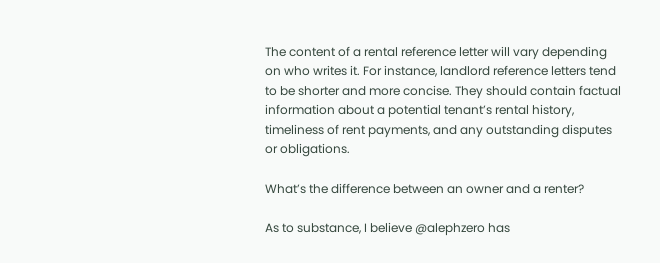The content of a rental reference letter will vary depending on who writes it. For instance, landlord reference letters tend to be shorter and more concise. They should contain factual information about a potential tenant’s rental history, timeliness of rent payments, and any outstanding disputes or obligations.

What’s the difference between an owner and a renter?

As to substance, I believe @alephzero has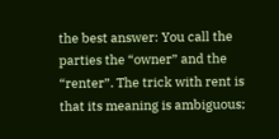the best answer: You call the parties the “owner” and the “renter”. The trick with rent is that its meaning is ambiguous;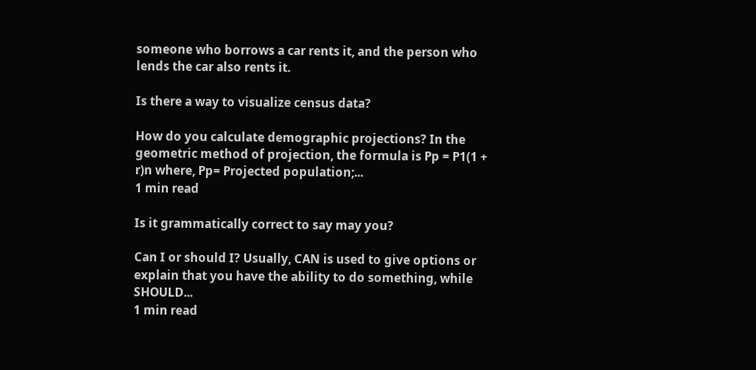someone who borrows a car rents it, and the person who lends the car also rents it.

Is there a way to visualize census data?

How do you calculate demographic projections? In the geometric method of projection, the formula is Pp = P1(1 + r)n where, Pp= Projected population;...
1 min read

Is it grammatically correct to say may you?

Can I or should I? Usually, CAN is used to give options or explain that you have the ability to do something, while SHOULD...
1 min read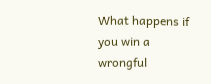What happens if you win a wrongful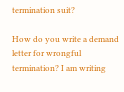termination suit?

How do you write a demand letter for wrongful termination? I am writing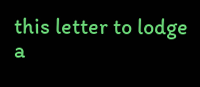this letter to lodge a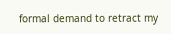formal demand to retract my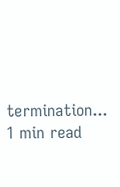termination...
1 min read